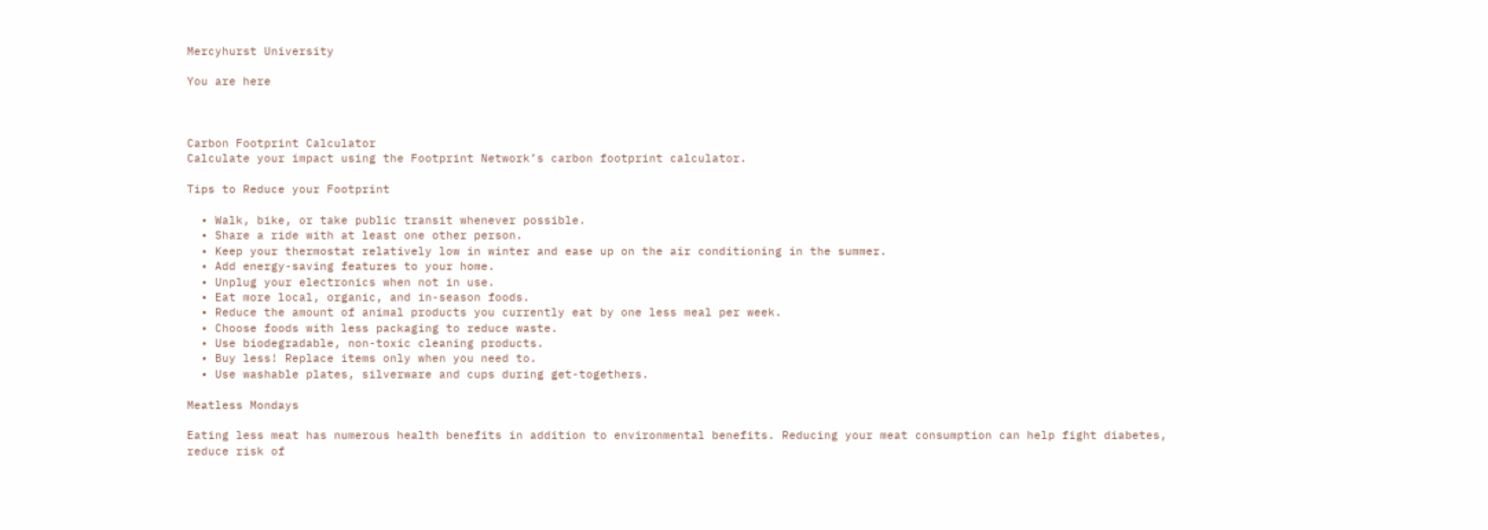Mercyhurst University

You are here



Carbon Footprint Calculator
Calculate your impact using the Footprint Network’s carbon footprint calculator.

Tips to Reduce your Footprint

  • Walk, bike, or take public transit whenever possible.
  • Share a ride with at least one other person.
  • Keep your thermostat relatively low in winter and ease up on the air conditioning in the summer.
  • Add energy-saving features to your home.
  • Unplug your electronics when not in use.
  • Eat more local, organic, and in-season foods.
  • Reduce the amount of animal products you currently eat by one less meal per week.
  • Choose foods with less packaging to reduce waste.
  • Use biodegradable, non-toxic cleaning products.
  • Buy less! Replace items only when you need to.
  • Use washable plates, silverware and cups during get-togethers.

Meatless Mondays

Eating less meat has numerous health benefits in addition to environmental benefits. Reducing your meat consumption can help fight diabetes, reduce risk of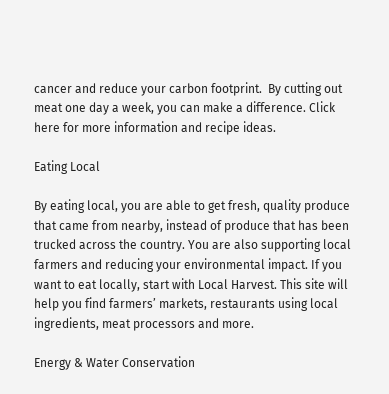cancer and reduce your carbon footprint.  By cutting out meat one day a week, you can make a difference. Click here for more information and recipe ideas.

Eating Local

By eating local, you are able to get fresh, quality produce that came from nearby, instead of produce that has been trucked across the country. You are also supporting local farmers and reducing your environmental impact. If you want to eat locally, start with Local Harvest. This site will help you find farmers’ markets, restaurants using local ingredients, meat processors and more.

Energy & Water Conservation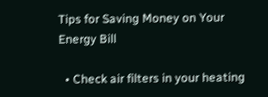Tips for Saving Money on Your Energy Bill

  • Check air filters in your heating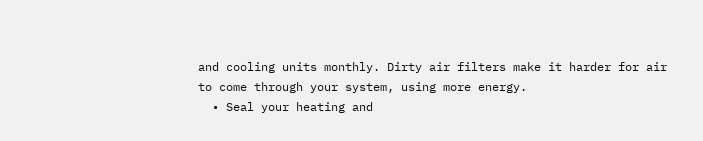and cooling units monthly. Dirty air filters make it harder for air to come through your system, using more energy.
  • Seal your heating and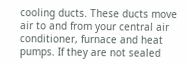cooling ducts. These ducts move air to and from your central air conditioner, furnace and heat pumps. If they are not sealed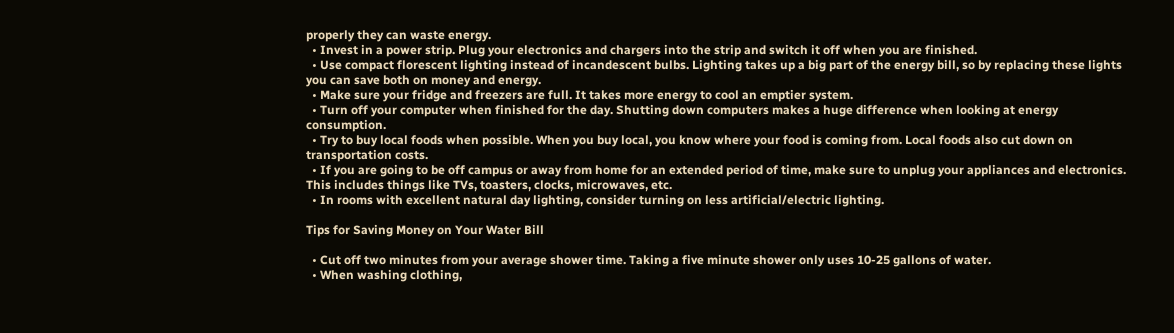properly they can waste energy.
  • Invest in a power strip. Plug your electronics and chargers into the strip and switch it off when you are finished.
  • Use compact florescent lighting instead of incandescent bulbs. Lighting takes up a big part of the energy bill, so by replacing these lights you can save both on money and energy.
  • Make sure your fridge and freezers are full. It takes more energy to cool an emptier system.
  • Turn off your computer when finished for the day. Shutting down computers makes a huge difference when looking at energy consumption.
  • Try to buy local foods when possible. When you buy local, you know where your food is coming from. Local foods also cut down on transportation costs.
  • If you are going to be off campus or away from home for an extended period of time, make sure to unplug your appliances and electronics. This includes things like TVs, toasters, clocks, microwaves, etc.
  • In rooms with excellent natural day lighting, consider turning on less artificial/electric lighting.

Tips for Saving Money on Your Water Bill

  • Cut off two minutes from your average shower time. Taking a five minute shower only uses 10-25 gallons of water.
  • When washing clothing,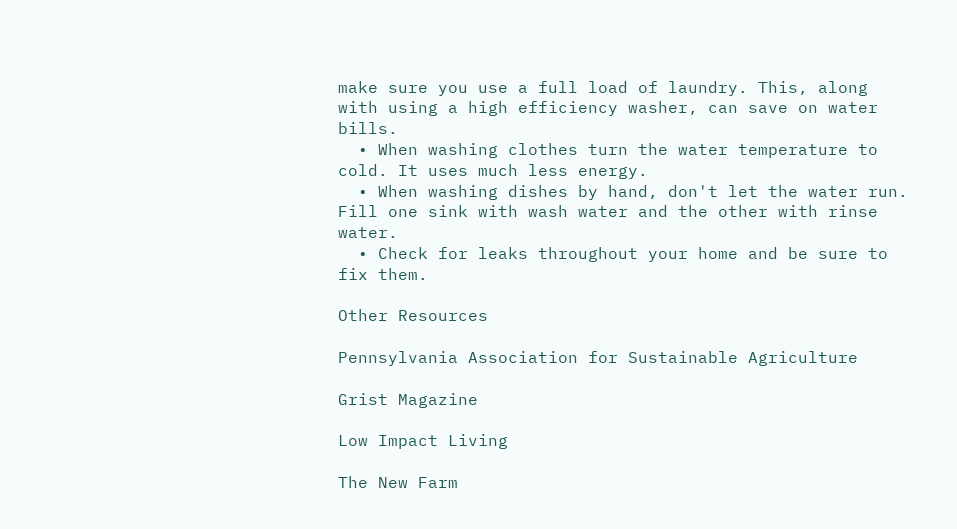make sure you use a full load of laundry. This, along with using a high efficiency washer, can save on water bills.
  • When washing clothes turn the water temperature to cold. It uses much less energy.
  • When washing dishes by hand, don't let the water run. Fill one sink with wash water and the other with rinse water.
  • Check for leaks throughout your home and be sure to fix them.

Other Resources

Pennsylvania Association for Sustainable Agriculture

Grist Magazine

Low Impact Living

The New Farm